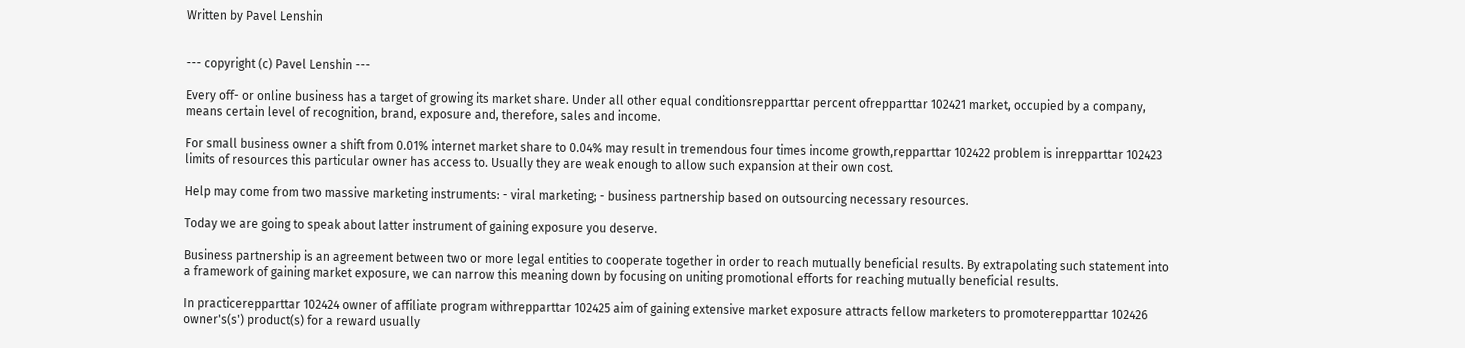Written by Pavel Lenshin


--- copyright (c) Pavel Lenshin ---

Every off- or online business has a target of growing its market share. Under all other equal conditionsrepparttar percent ofrepparttar 102421 market, occupied by a company, means certain level of recognition, brand, exposure and, therefore, sales and income.

For small business owner a shift from 0.01% internet market share to 0.04% may result in tremendous four times income growth,repparttar 102422 problem is inrepparttar 102423 limits of resources this particular owner has access to. Usually they are weak enough to allow such expansion at their own cost.

Help may come from two massive marketing instruments: - viral marketing; - business partnership based on outsourcing necessary resources.

Today we are going to speak about latter instrument of gaining exposure you deserve.

Business partnership is an agreement between two or more legal entities to cooperate together in order to reach mutually beneficial results. By extrapolating such statement into a framework of gaining market exposure, we can narrow this meaning down by focusing on uniting promotional efforts for reaching mutually beneficial results.

In practicerepparttar 102424 owner of affiliate program withrepparttar 102425 aim of gaining extensive market exposure attracts fellow marketers to promoterepparttar 102426 owner's(s') product(s) for a reward usually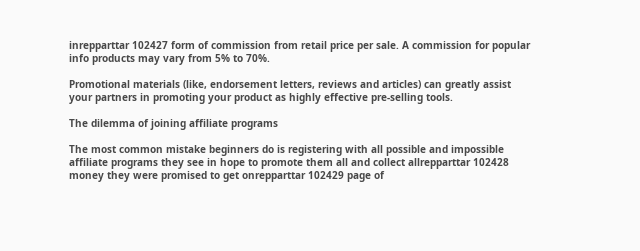inrepparttar 102427 form of commission from retail price per sale. A commission for popular info products may vary from 5% to 70%.

Promotional materials (like, endorsement letters, reviews and articles) can greatly assist your partners in promoting your product as highly effective pre-selling tools.

The dilemma of joining affiliate programs

The most common mistake beginners do is registering with all possible and impossible affiliate programs they see in hope to promote them all and collect allrepparttar 102428 money they were promised to get onrepparttar 102429 page of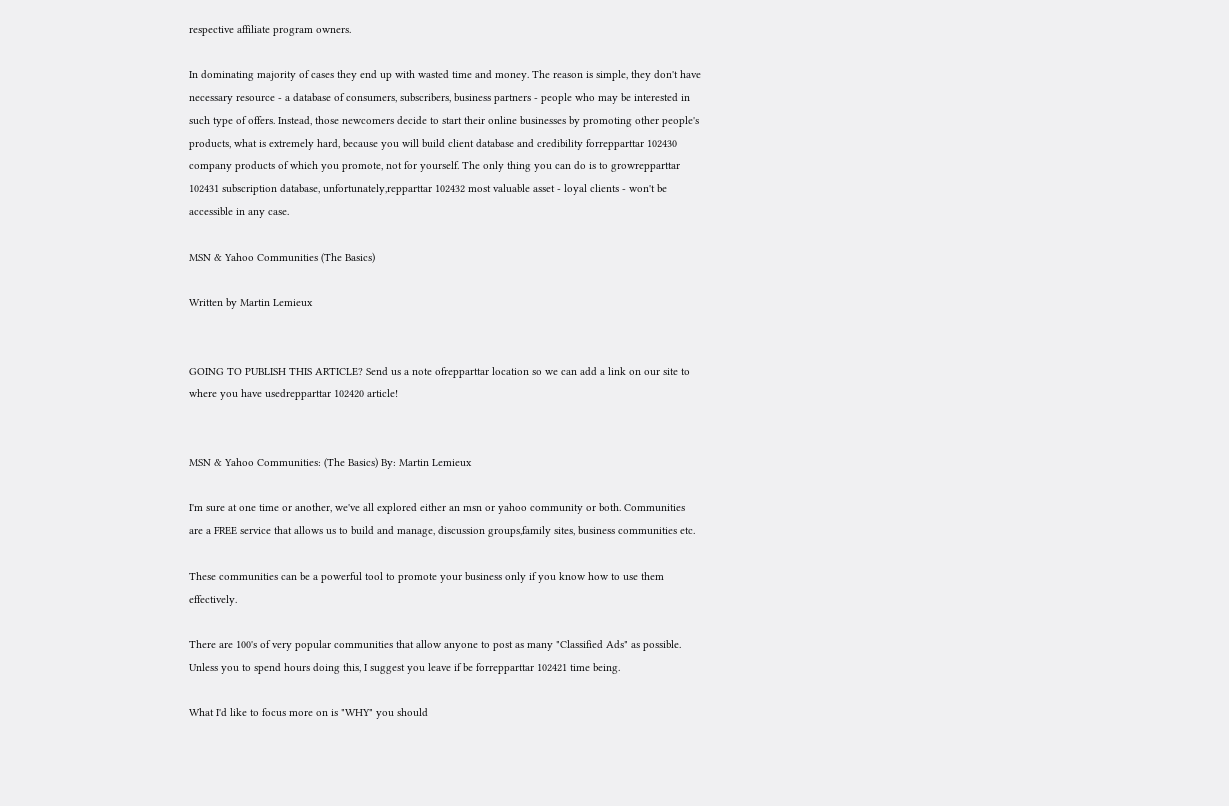respective affiliate program owners.

In dominating majority of cases they end up with wasted time and money. The reason is simple, they don't have necessary resource - a database of consumers, subscribers, business partners - people who may be interested in such type of offers. Instead, those newcomers decide to start their online businesses by promoting other people's products, what is extremely hard, because you will build client database and credibility forrepparttar 102430 company products of which you promote, not for yourself. The only thing you can do is to growrepparttar 102431 subscription database, unfortunately,repparttar 102432 most valuable asset - loyal clients - won't be accessible in any case.

MSN & Yahoo Communities (The Basics)

Written by Martin Lemieux


GOING TO PUBLISH THIS ARTICLE? Send us a note ofrepparttar location so we can add a link on our site to where you have usedrepparttar 102420 article!


MSN & Yahoo Communities: (The Basics) By: Martin Lemieux

I'm sure at one time or another, we've all explored either an msn or yahoo community or both. Communities are a FREE service that allows us to build and manage, discussion groups,family sites, business communities etc.

These communities can be a powerful tool to promote your business only if you know how to use them effectively.

There are 100's of very popular communities that allow anyone to post as many "Classified Ads" as possible. Unless you to spend hours doing this, I suggest you leave if be forrepparttar 102421 time being.

What I'd like to focus more on is "WHY" you should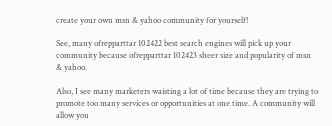create your own msn & yahoo community for yourself!

See, many ofrepparttar 102422 best search engines will pick up your community because ofrepparttar 102423 sheer size and popularity of msn & yahoo.

Also, I see many marketers waisting a lot of time because they are trying to promote too many services or opportunities at one time. A community will allow you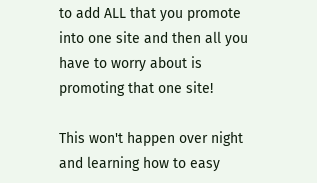to add ALL that you promote into one site and then all you have to worry about is promoting that one site!

This won't happen over night and learning how to easy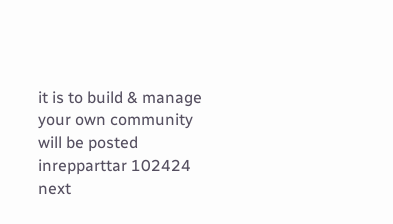it is to build & manage your own community will be posted inrepparttar 102424 next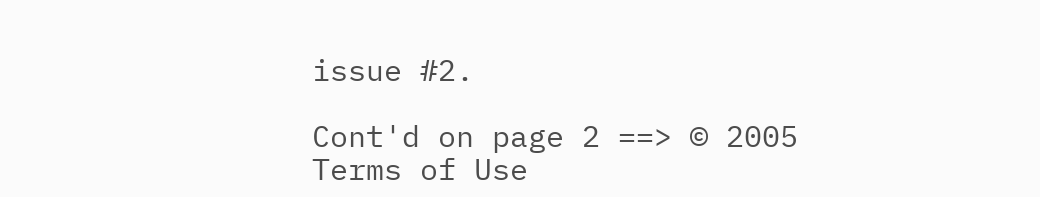issue #2.

Cont'd on page 2 ==> © 2005
Terms of Use